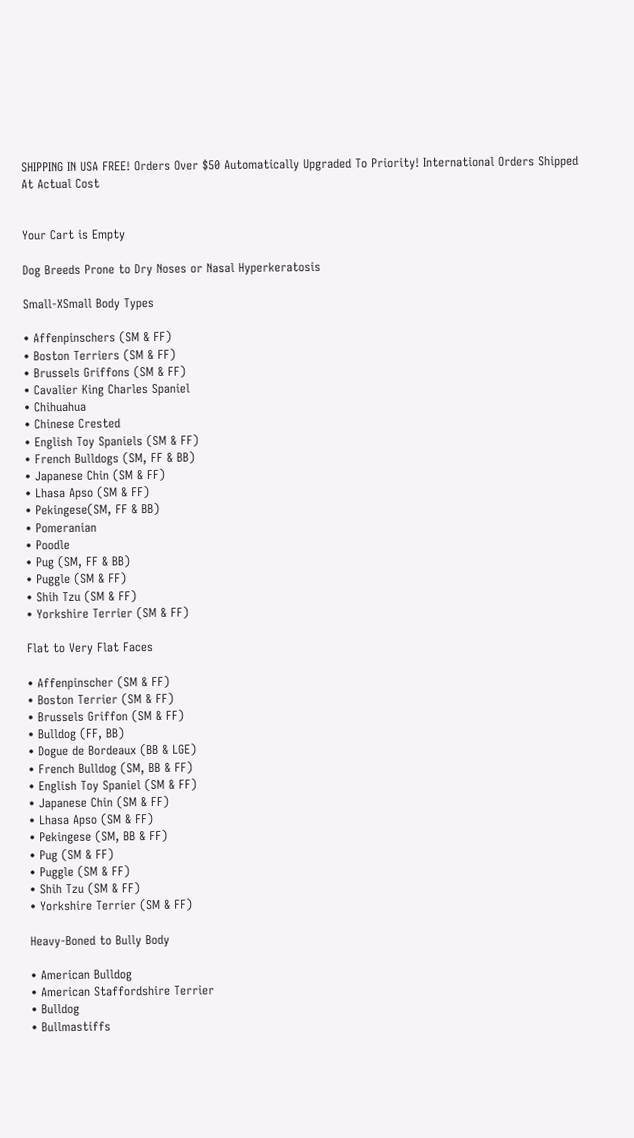SHIPPING IN USA FREE! Orders Over $50 Automatically Upgraded To Priority! International Orders Shipped At Actual Cost


Your Cart is Empty

Dog Breeds Prone to Dry Noses or Nasal Hyperkeratosis

Small-XSmall Body Types

• Affenpinschers (SM & FF)
• Boston Terriers (SM & FF)
• Brussels Griffons (SM & FF)
• Cavalier King Charles Spaniel
• Chihuahua
• Chinese Crested
• English Toy Spaniels (SM & FF)
• French Bulldogs (SM, FF & BB)
• Japanese Chin (SM & FF)
• Lhasa Apso (SM & FF)
• Pekingese(SM, FF & BB)
• Pomeranian
• Poodle
• Pug (SM, FF & BB)
• Puggle (SM & FF)
• Shih Tzu (SM & FF)
• Yorkshire Terrier (SM & FF)

Flat to Very Flat Faces

• Affenpinscher (SM & FF)
• Boston Terrier (SM & FF)
• Brussels Griffon (SM & FF)
• Bulldog (FF, BB)
• Dogue de Bordeaux (BB & LGE)
• French Bulldog (SM, BB & FF)
• English Toy Spaniel (SM & FF)
• Japanese Chin (SM & FF)
• Lhasa Apso (SM & FF)
• Pekingese (SM, BB & FF)
• Pug (SM & FF)
• Puggle (SM & FF)
• Shih Tzu (SM & FF)
• Yorkshire Terrier (SM & FF)

Heavy-Boned to Bully Body

• American Bulldog
• American Staffordshire Terrier
• Bulldog
• Bullmastiffs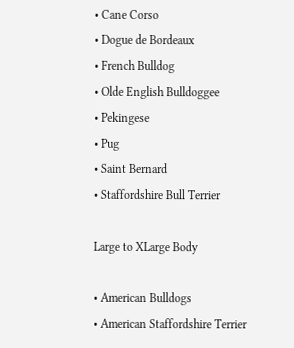• Cane Corso
• Dogue de Bordeaux
• French Bulldog
• Olde English Bulldoggee
• Pekingese
• Pug
• Saint Bernard
• Staffordshire Bull Terrier

Large to XLarge Body

• American Bulldogs
• American Staffordshire Terrier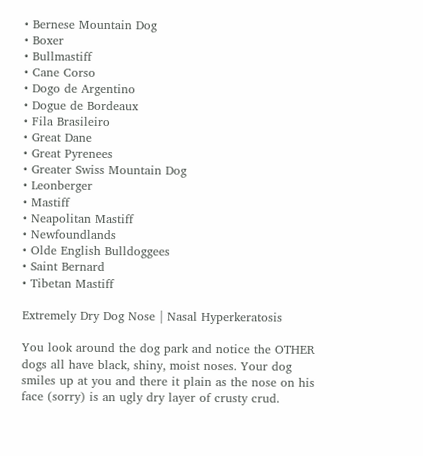• Bernese Mountain Dog
• Boxer
• Bullmastiff
• Cane Corso
• Dogo de Argentino
• Dogue de Bordeaux
• Fila Brasileiro
• Great Dane
• Great Pyrenees
• Greater Swiss Mountain Dog
• Leonberger
• Mastiff
• Neapolitan Mastiff
• Newfoundlands
• Olde English Bulldoggees
• Saint Bernard
• Tibetan Mastiff

Extremely Dry Dog Nose | Nasal Hyperkeratosis

You look around the dog park and notice the OTHER dogs all have black, shiny, moist noses. Your dog smiles up at you and there it plain as the nose on his face (sorry) is an ugly dry layer of crusty crud.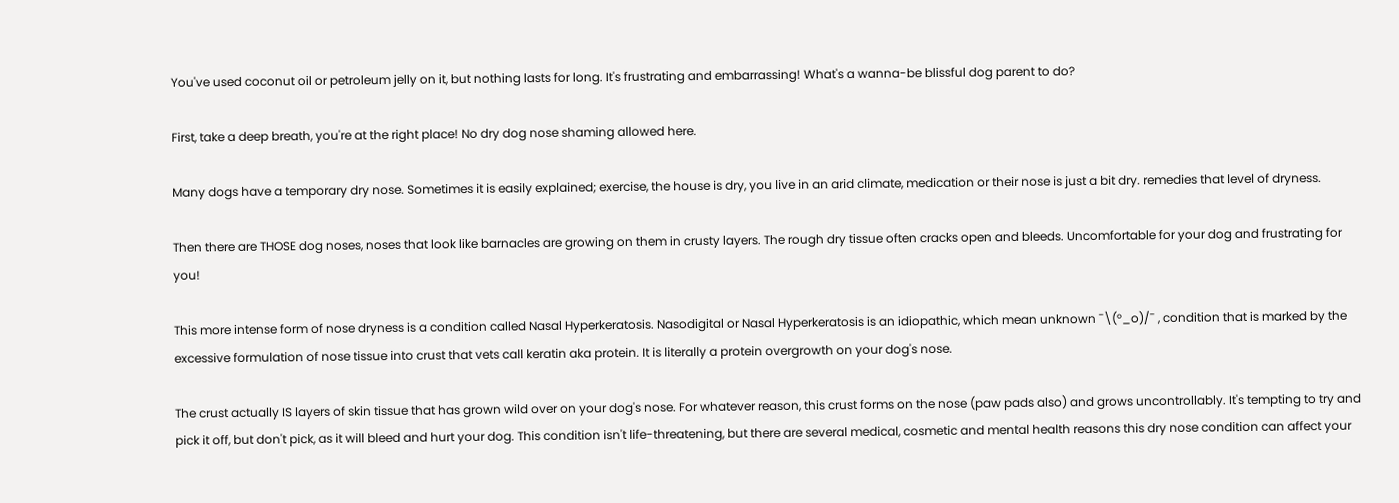You've used coconut oil or petroleum jelly on it, but nothing lasts for long. It's frustrating and embarrassing! What's a wanna-be blissful dog parent to do?

First, take a deep breath, you're at the right place! No dry dog nose shaming allowed here.

Many dogs have a temporary dry nose. Sometimes it is easily explained; exercise, the house is dry, you live in an arid climate, medication or their nose is just a bit dry. remedies that level of dryness.

Then there are THOSE dog noses, noses that look like barnacles are growing on them in crusty layers. The rough dry tissue often cracks open and bleeds. Uncomfortable for your dog and frustrating for you!

This more intense form of nose dryness is a condition called Nasal Hyperkeratosis. Nasodigital or Nasal Hyperkeratosis is an idiopathic, which mean unknown ¯\(°_o)/¯ , condition that is marked by the excessive formulation of nose tissue into crust that vets call keratin aka protein. It is literally a protein overgrowth on your dog's nose.

The crust actually IS layers of skin tissue that has grown wild over on your dog's nose. For whatever reason, this crust forms on the nose (paw pads also) and grows uncontrollably. It's tempting to try and pick it off, but don't pick, as it will bleed and hurt your dog. This condition isn't life-threatening, but there are several medical, cosmetic and mental health reasons this dry nose condition can affect your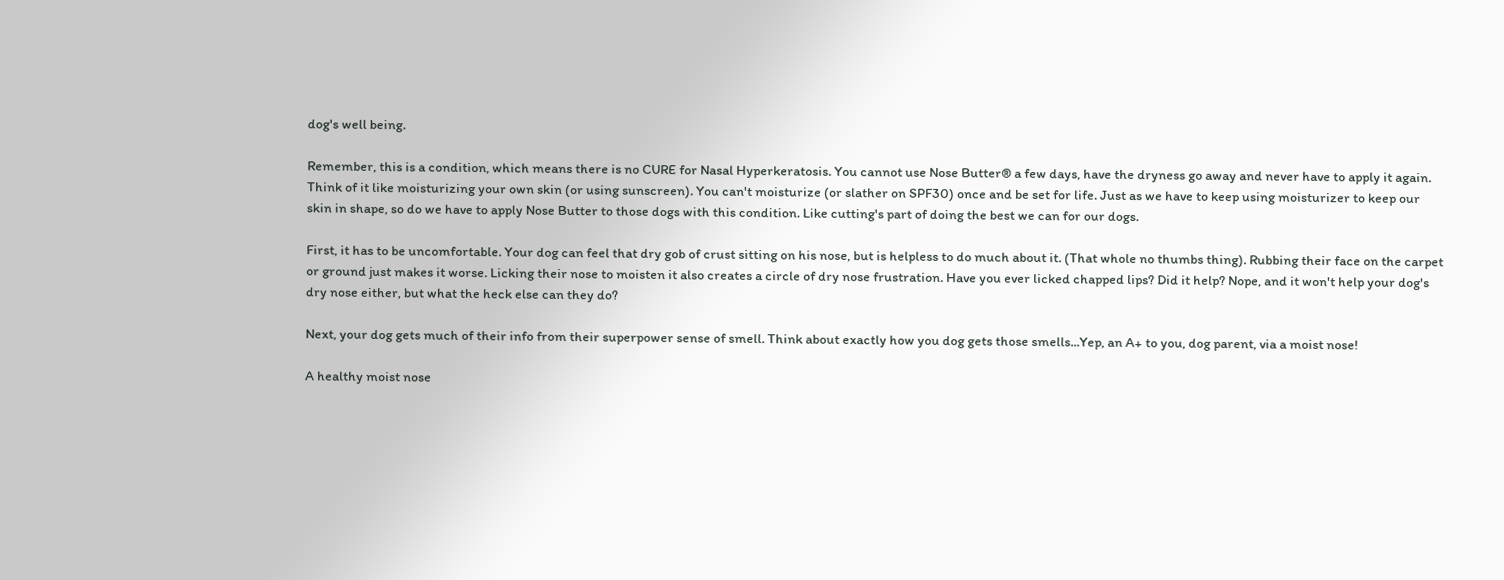dog's well being.

Remember, this is a condition, which means there is no CURE for Nasal Hyperkeratosis. You cannot use Nose Butter® a few days, have the dryness go away and never have to apply it again. Think of it like moisturizing your own skin (or using sunscreen). You can't moisturize (or slather on SPF30) once and be set for life. Just as we have to keep using moisturizer to keep our skin in shape, so do we have to apply Nose Butter to those dogs with this condition. Like cutting's part of doing the best we can for our dogs.

First, it has to be uncomfortable. Your dog can feel that dry gob of crust sitting on his nose, but is helpless to do much about it. (That whole no thumbs thing). Rubbing their face on the carpet or ground just makes it worse. Licking their nose to moisten it also creates a circle of dry nose frustration. Have you ever licked chapped lips? Did it help? Nope, and it won't help your dog's dry nose either, but what the heck else can they do?

Next, your dog gets much of their info from their superpower sense of smell. Think about exactly how you dog gets those smells...Yep, an A+ to you, dog parent, via a moist nose!

A healthy moist nose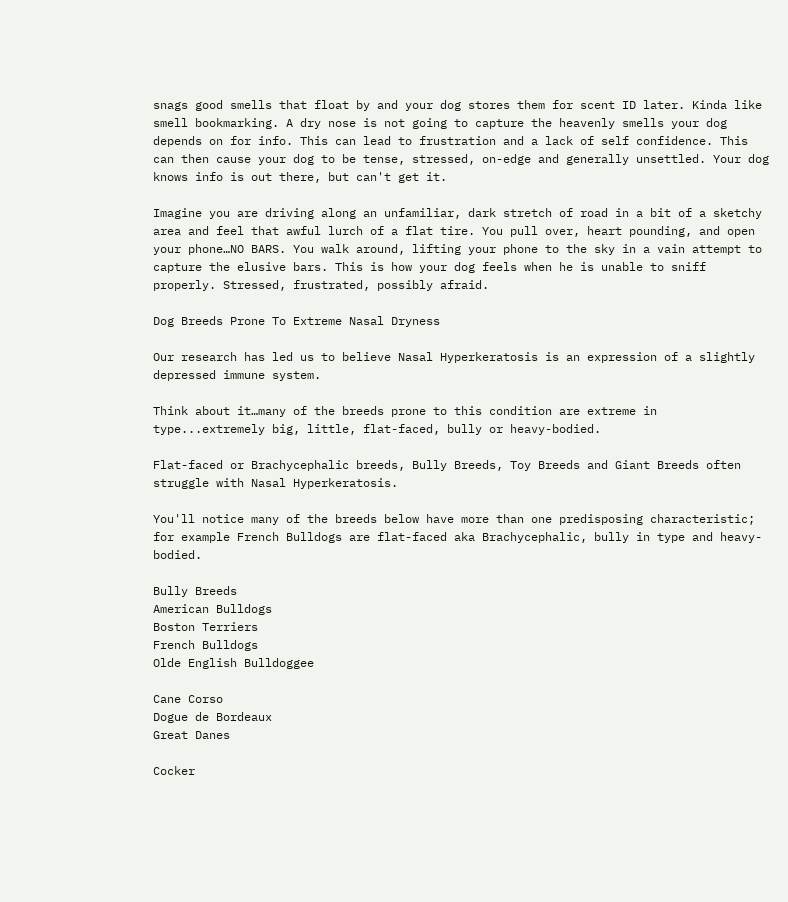snags good smells that float by and your dog stores them for scent ID later. Kinda like smell bookmarking. A dry nose is not going to capture the heavenly smells your dog depends on for info. This can lead to frustration and a lack of self confidence. This can then cause your dog to be tense, stressed, on-edge and generally unsettled. Your dog knows info is out there, but can't get it.

Imagine you are driving along an unfamiliar, dark stretch of road in a bit of a sketchy area and feel that awful lurch of a flat tire. You pull over, heart pounding, and open your phone…NO BARS. You walk around, lifting your phone to the sky in a vain attempt to capture the elusive bars. This is how your dog feels when he is unable to sniff properly. Stressed, frustrated, possibly afraid.

Dog Breeds Prone To Extreme Nasal Dryness

Our research has led us to believe Nasal Hyperkeratosis is an expression of a slightly depressed immune system.

Think about it…many of the breeds prone to this condition are extreme in type...extremely big, little, flat-faced, bully or heavy-bodied.

Flat-faced or Brachycephalic breeds, Bully Breeds, Toy Breeds and Giant Breeds often struggle with Nasal Hyperkeratosis.

You'll notice many of the breeds below have more than one predisposing characteristic; for example French Bulldogs are flat-faced aka Brachycephalic, bully in type and heavy-bodied.

Bully Breeds
American Bulldogs
Boston Terriers
French Bulldogs
Olde English Bulldoggee

Cane Corso
Dogue de Bordeaux
Great Danes

Cocker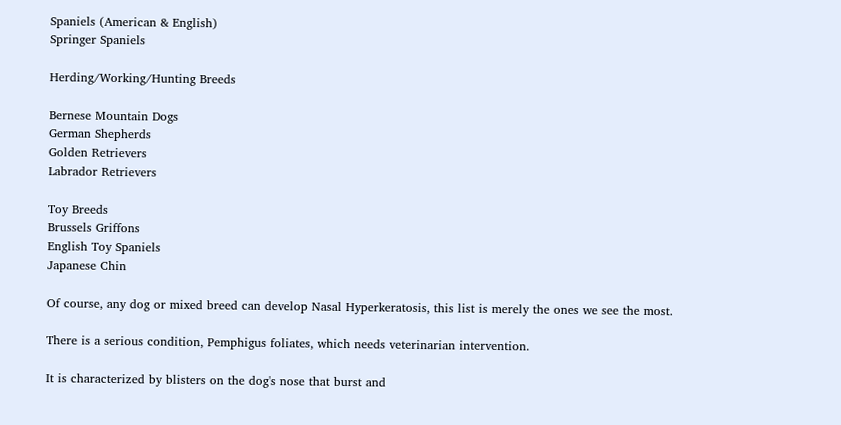Spaniels (American & English)
Springer Spaniels

Herding/Working/Hunting Breeds

Bernese Mountain Dogs
German Shepherds
Golden Retrievers
Labrador Retrievers

Toy Breeds
Brussels Griffons
English Toy Spaniels
Japanese Chin

Of course, any dog or mixed breed can develop Nasal Hyperkeratosis, this list is merely the ones we see the most.

There is a serious condition, Pemphigus foliates, which needs veterinarian intervention.

It is characterized by blisters on the dog's nose that burst and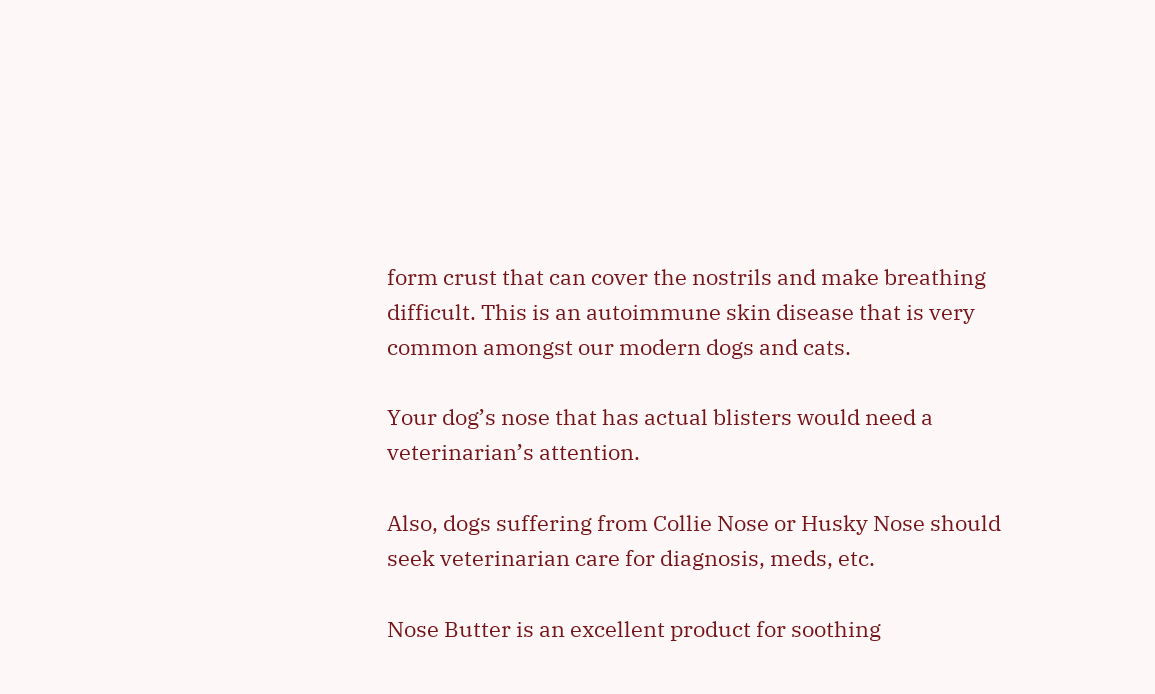form crust that can cover the nostrils and make breathing difficult. This is an autoimmune skin disease that is very common amongst our modern dogs and cats.

Your dog’s nose that has actual blisters would need a veterinarian’s attention.

Also, dogs suffering from Collie Nose or Husky Nose should seek veterinarian care for diagnosis, meds, etc.

Nose Butter is an excellent product for soothing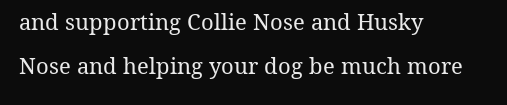and supporting Collie Nose and Husky Nose and helping your dog be much more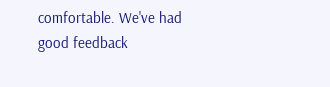comfortable. We've had good feedback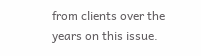from clients over the years on this issue.